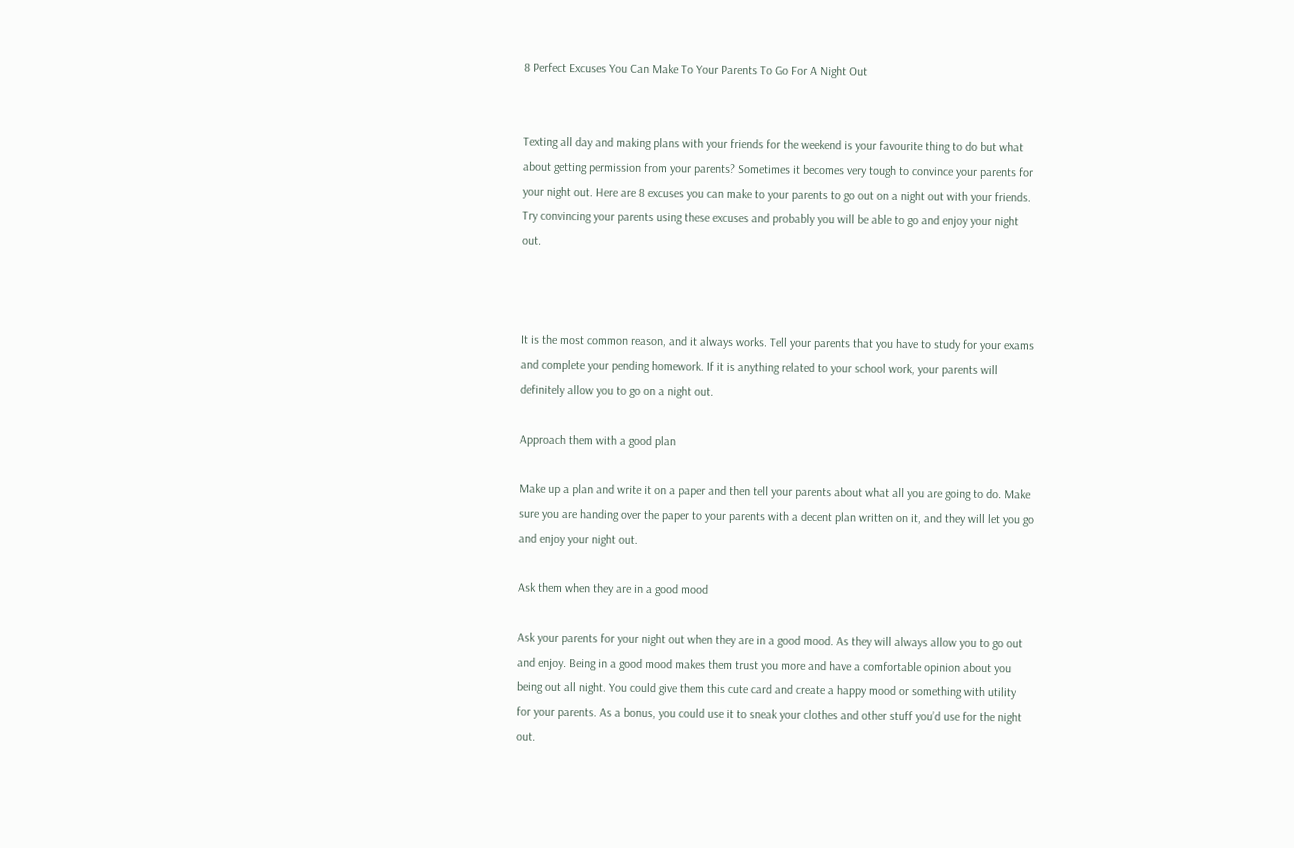8 Perfect Excuses You Can Make To Your Parents To Go For A Night Out


Texting all day and making plans with your friends for the weekend is your favourite thing to do but what about getting permission from your parents? Sometimes it becomes very tough to convince your parents for your night out. Here are 8 excuses you can make to your parents to go out on a night out with your friends. Try convincing your parents using these excuses and probably you will be able to go and enjoy your night out.



It is the most common reason, and it always works. Tell your parents that you have to study for your exams and complete your pending homework. If it is anything related to your school work, your parents will definitely allow you to go on a night out.

Approach them with a good plan

Make up a plan and write it on a paper and then tell your parents about what all you are going to do. Make sure you are handing over the paper to your parents with a decent plan written on it, and they will let you go and enjoy your night out.

Ask them when they are in a good mood

Ask your parents for your night out when they are in a good mood. As they will always allow you to go out and enjoy. Being in a good mood makes them trust you more and have a comfortable opinion about you being out all night. You could give them this cute card and create a happy mood or something with utility for your parents. As a bonus, you could use it to sneak your clothes and other stuff you’d use for the night out.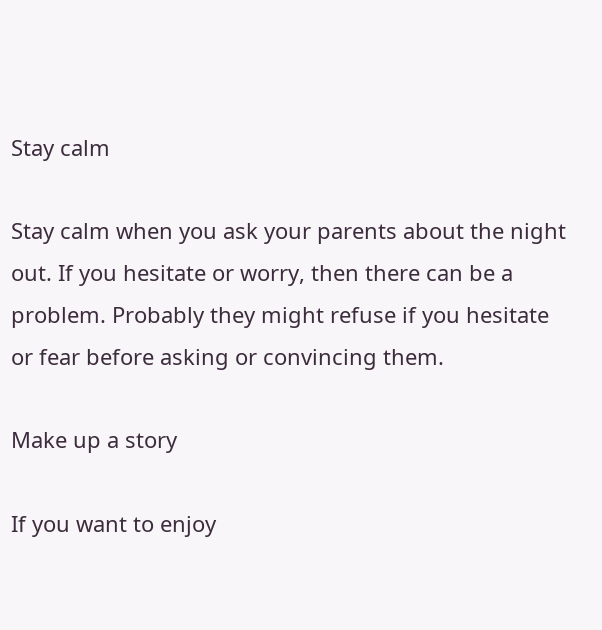Stay calm

Stay calm when you ask your parents about the night out. If you hesitate or worry, then there can be a problem. Probably they might refuse if you hesitate or fear before asking or convincing them.

Make up a story

If you want to enjoy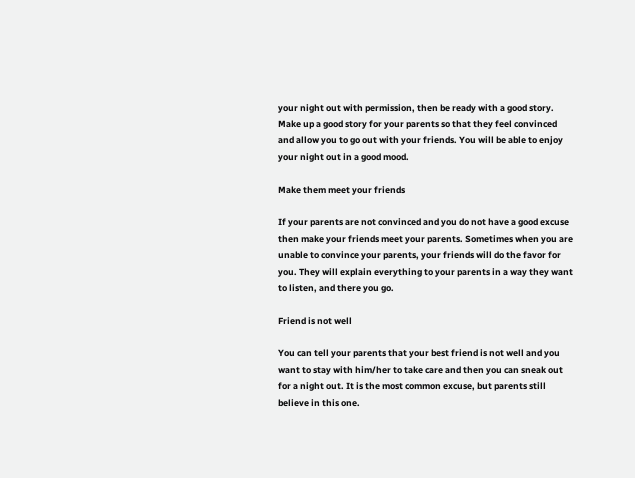your night out with permission, then be ready with a good story. Make up a good story for your parents so that they feel convinced and allow you to go out with your friends. You will be able to enjoy your night out in a good mood.

Make them meet your friends

If your parents are not convinced and you do not have a good excuse then make your friends meet your parents. Sometimes when you are unable to convince your parents, your friends will do the favor for you. They will explain everything to your parents in a way they want to listen, and there you go.

Friend is not well

You can tell your parents that your best friend is not well and you want to stay with him/her to take care and then you can sneak out for a night out. It is the most common excuse, but parents still believe in this one.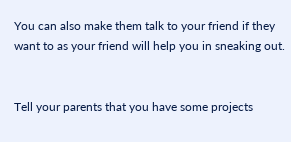You can also make them talk to your friend if they want to as your friend will help you in sneaking out.


Tell your parents that you have some projects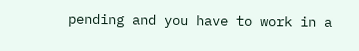pending and you have to work in a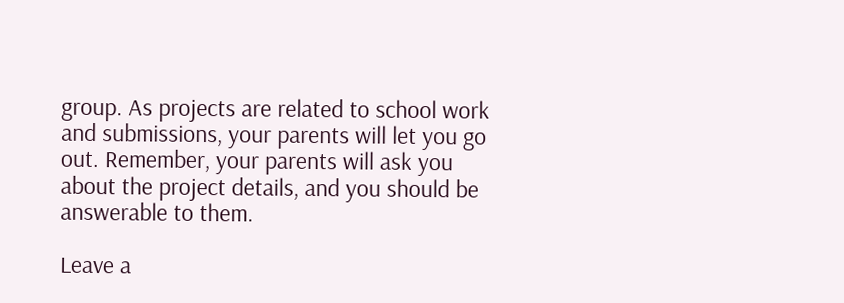group. As projects are related to school work and submissions, your parents will let you go out. Remember, your parents will ask you about the project details, and you should be answerable to them.

Leave a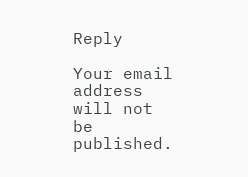Reply

Your email address will not be published.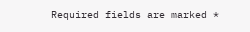Required fields are marked *